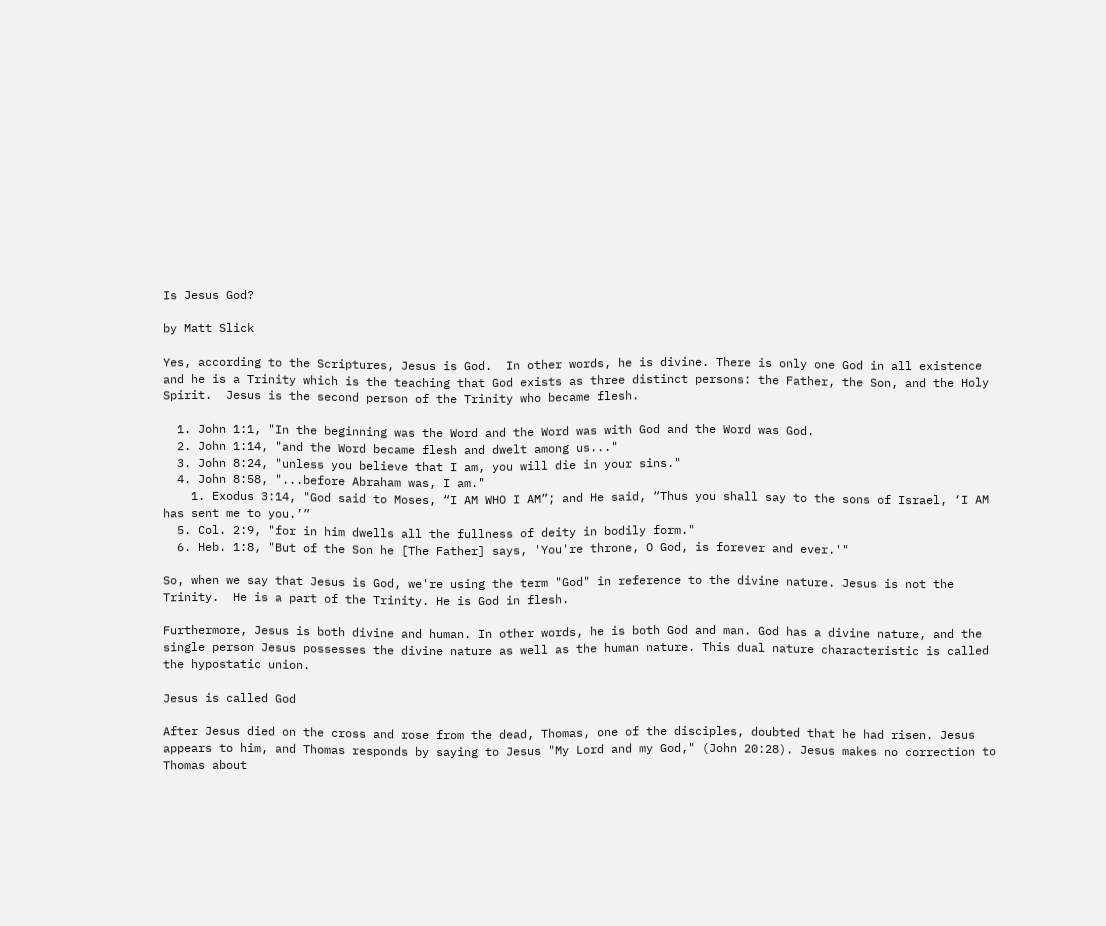Is Jesus God?

by Matt Slick

Yes, according to the Scriptures, Jesus is God.  In other words, he is divine. There is only one God in all existence and he is a Trinity which is the teaching that God exists as three distinct persons: the Father, the Son, and the Holy Spirit.  Jesus is the second person of the Trinity who became flesh.

  1. John 1:1, "In the beginning was the Word and the Word was with God and the Word was God.
  2. John 1:14, "and the Word became flesh and dwelt among us..."
  3. John 8:24, "unless you believe that I am, you will die in your sins."
  4. John 8:58, "...before Abraham was, I am."
    1. Exodus 3:14, "God said to Moses, “I AM WHO I AM”; and He said, “Thus you shall say to the sons of Israel, ‘I AM has sent me to you.’”
  5. Col. 2:9, "for in him dwells all the fullness of deity in bodily form."
  6. Heb. 1:8, "But of the Son he [The Father] says, 'You're throne, O God, is forever and ever.'"

So, when we say that Jesus is God, we're using the term "God" in reference to the divine nature. Jesus is not the Trinity.  He is a part of the Trinity. He is God in flesh.

Furthermore, Jesus is both divine and human. In other words, he is both God and man. God has a divine nature, and the single person Jesus possesses the divine nature as well as the human nature. This dual nature characteristic is called the hypostatic union.

Jesus is called God

After Jesus died on the cross and rose from the dead, Thomas, one of the disciples, doubted that he had risen. Jesus appears to him, and Thomas responds by saying to Jesus "My Lord and my God," (John 20:28). Jesus makes no correction to Thomas about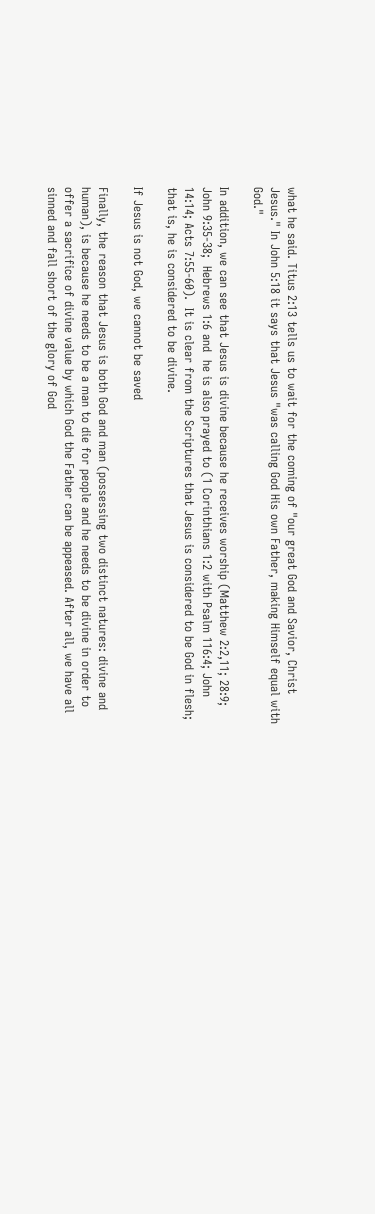what he said. Titus 2:13 tells us to wait for the coming of "our great God and Savior, Christ Jesus." In John 5:18 it says that Jesus "was calling God His own Father, making Himself equal with God."

In addition, we can see that Jesus is divine because he receives worship (Matthew 2:2,11; 28:9;  John 9:35-38;  Hebrews 1:6 and  he is also prayed to (1 Corinthians 1:2 with Psalm 116:4; John 14:14; Acts 7:55-60).  It is clear from the Scriptures that Jesus is considered to be God in flesh; that is, he is considered to be divine.

If Jesus is not God, we cannot be saved

Finally, the reason that Jesus is both God and man (possessing two distinct natures: divine and human), is because he needs to be a man to die for people and he needs to be divine in order to offer a sacrifice of divine value by which God the Father can be appeased. After all, we have all sinned and fall short of the glory of God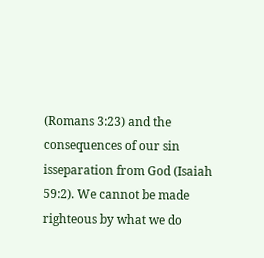(Romans 3:23) and the consequences of our sin isseparation from God (Isaiah 59:2). We cannot be made righteous by what we do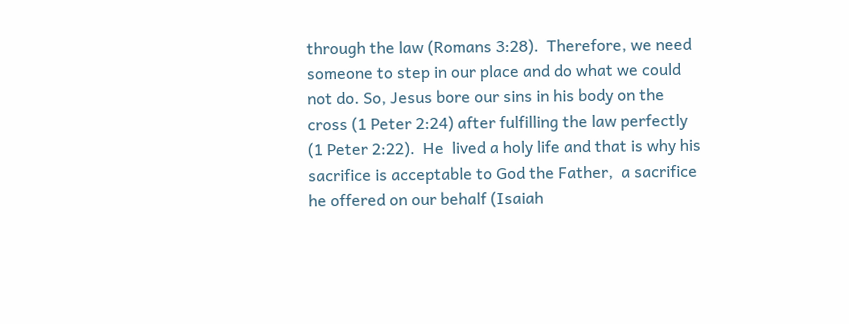through the law (Romans 3:28).  Therefore, we need someone to step in our place and do what we could not do. So, Jesus bore our sins in his body on the cross (1 Peter 2:24) after fulfilling the law perfectly (1 Peter 2:22).  He  lived a holy life and that is why his sacrifice is acceptable to God the Father,  a sacrifice he offered on our behalf (Isaiah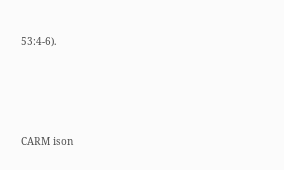53:4-6).




CARM ison